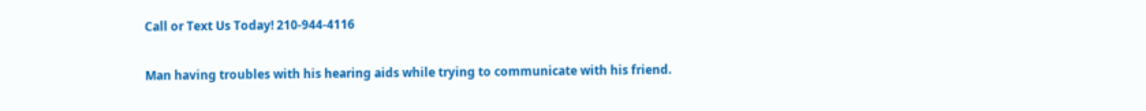Call or Text Us Today! 210-944-4116

Man having troubles with his hearing aids while trying to communicate with his friend.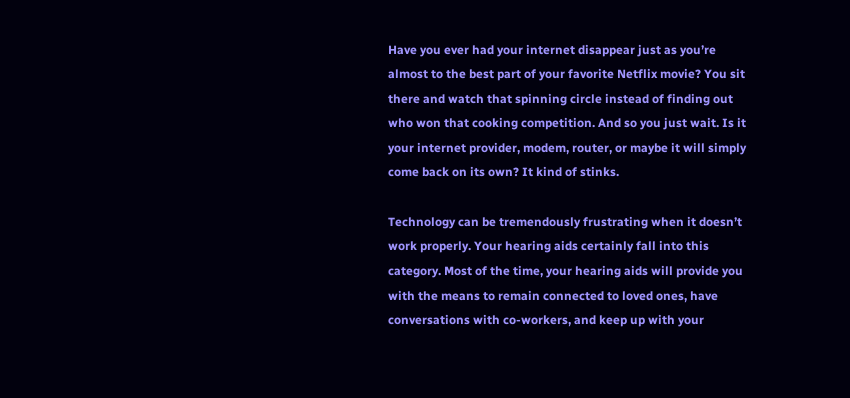Have you ever had your internet disappear just as you’re almost to the best part of your favorite Netflix movie? You sit there and watch that spinning circle instead of finding out who won that cooking competition. And so you just wait. Is it your internet provider, modem, router, or maybe it will simply come back on its own? It kind of stinks.

Technology can be tremendously frustrating when it doesn’t work properly. Your hearing aids certainly fall into this category. Most of the time, your hearing aids will provide you with the means to remain connected to loved ones, have conversations with co-workers, and keep up with your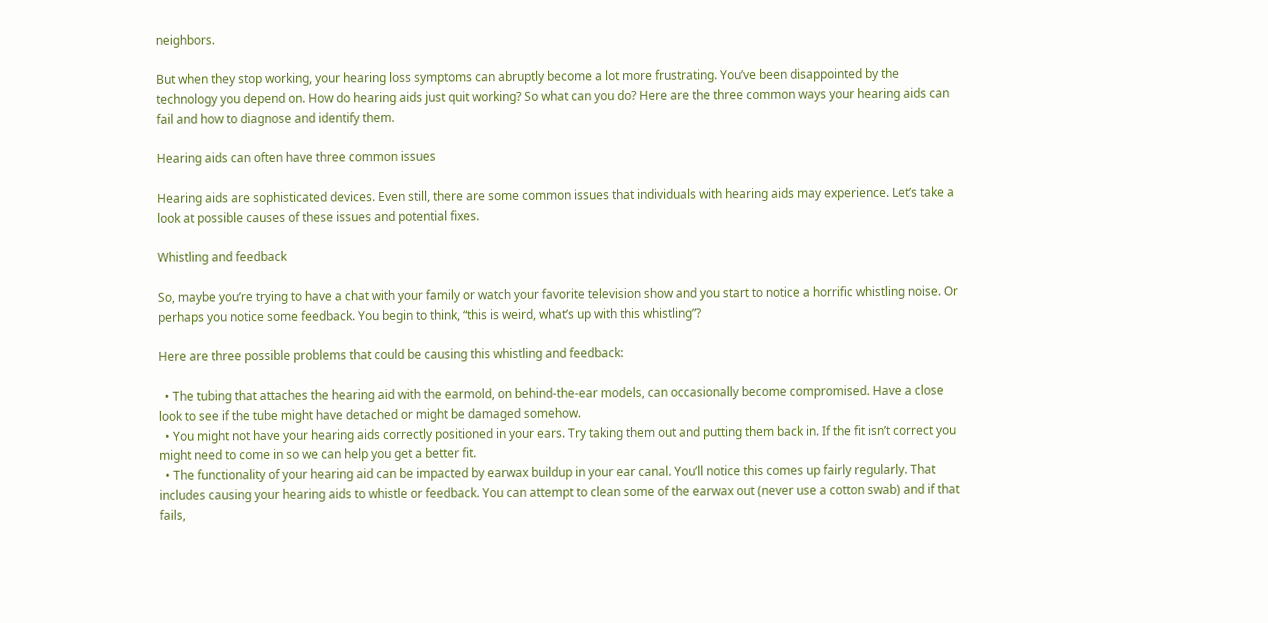neighbors.

But when they stop working, your hearing loss symptoms can abruptly become a lot more frustrating. You’ve been disappointed by the technology you depend on. How do hearing aids just quit working? So what can you do? Here are the three common ways your hearing aids can fail and how to diagnose and identify them.

Hearing aids can often have three common issues

Hearing aids are sophisticated devices. Even still, there are some common issues that individuals with hearing aids may experience. Let’s take a look at possible causes of these issues and potential fixes.

Whistling and feedback

So, maybe you’re trying to have a chat with your family or watch your favorite television show and you start to notice a horrific whistling noise. Or perhaps you notice some feedback. You begin to think, “this is weird, what’s up with this whistling”?

Here are three possible problems that could be causing this whistling and feedback:

  • The tubing that attaches the hearing aid with the earmold, on behind-the-ear models, can occasionally become compromised. Have a close look to see if the tube might have detached or might be damaged somehow.
  • You might not have your hearing aids correctly positioned in your ears. Try taking them out and putting them back in. If the fit isn’t correct you might need to come in so we can help you get a better fit.
  • The functionality of your hearing aid can be impacted by earwax buildup in your ear canal. You’ll notice this comes up fairly regularly. That includes causing your hearing aids to whistle or feedback. You can attempt to clean some of the earwax out (never use a cotton swab) and if that fails,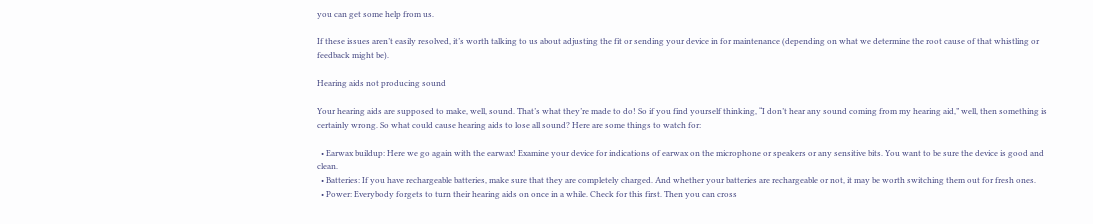you can get some help from us.

If these issues aren’t easily resolved, it’s worth talking to us about adjusting the fit or sending your device in for maintenance (depending on what we determine the root cause of that whistling or feedback might be).

Hearing aids not producing sound

Your hearing aids are supposed to make, well, sound. That’s what they’re made to do! So if you find yourself thinking, “I don’t hear any sound coming from my hearing aid,” well, then something is certainly wrong. So what could cause hearing aids to lose all sound? Here are some things to watch for:

  • Earwax buildup: Here we go again with the earwax! Examine your device for indications of earwax on the microphone or speakers or any sensitive bits. You want to be sure the device is good and clean.
  • Batteries: If you have rechargeable batteries, make sure that they are completely charged. And whether your batteries are rechargeable or not, it may be worth switching them out for fresh ones.
  • Power: Everybody forgets to turn their hearing aids on once in a while. Check for this first. Then you can cross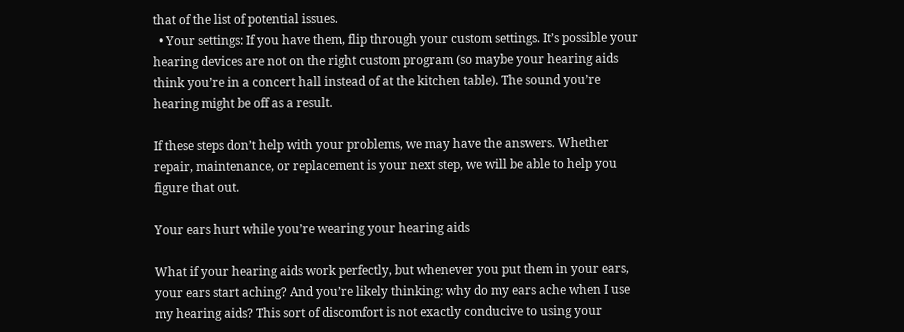that of the list of potential issues.
  • Your settings: If you have them, flip through your custom settings. It’s possible your hearing devices are not on the right custom program (so maybe your hearing aids think you’re in a concert hall instead of at the kitchen table). The sound you’re hearing might be off as a result.

If these steps don’t help with your problems, we may have the answers. Whether repair, maintenance, or replacement is your next step, we will be able to help you figure that out.

Your ears hurt while you’re wearing your hearing aids

What if your hearing aids work perfectly, but whenever you put them in your ears, your ears start aching? And you’re likely thinking: why do my ears ache when I use my hearing aids? This sort of discomfort is not exactly conducive to using your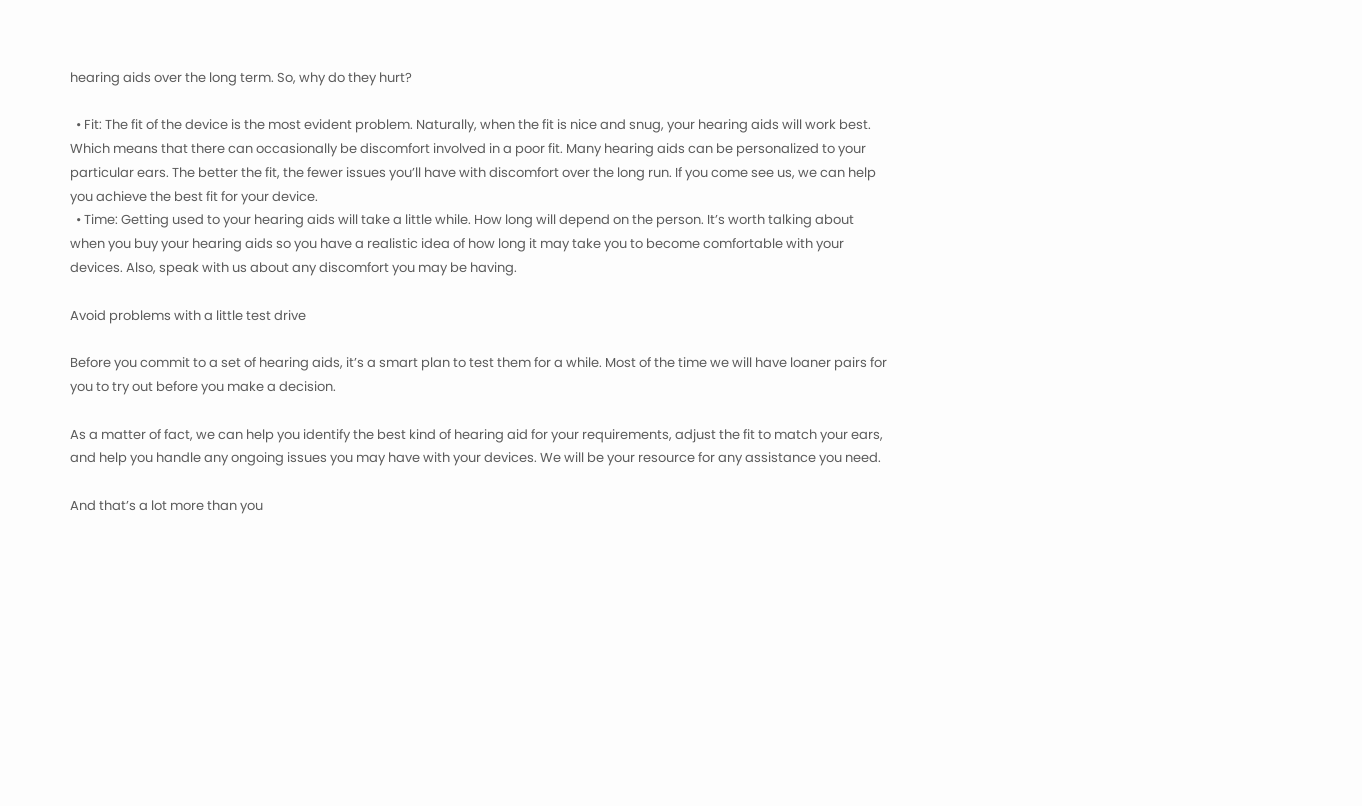hearing aids over the long term. So, why do they hurt?

  • Fit: The fit of the device is the most evident problem. Naturally, when the fit is nice and snug, your hearing aids will work best. Which means that there can occasionally be discomfort involved in a poor fit. Many hearing aids can be personalized to your particular ears. The better the fit, the fewer issues you’ll have with discomfort over the long run. If you come see us, we can help you achieve the best fit for your device.
  • Time: Getting used to your hearing aids will take a little while. How long will depend on the person. It’s worth talking about when you buy your hearing aids so you have a realistic idea of how long it may take you to become comfortable with your devices. Also, speak with us about any discomfort you may be having.

Avoid problems with a little test drive

Before you commit to a set of hearing aids, it’s a smart plan to test them for a while. Most of the time we will have loaner pairs for you to try out before you make a decision.

As a matter of fact, we can help you identify the best kind of hearing aid for your requirements, adjust the fit to match your ears, and help you handle any ongoing issues you may have with your devices. We will be your resource for any assistance you need.

And that’s a lot more than you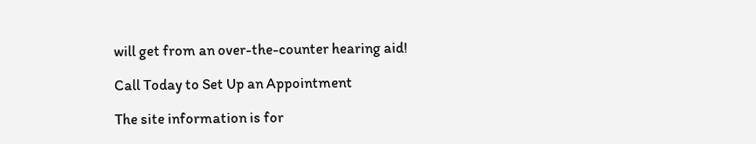will get from an over-the-counter hearing aid!

Call Today to Set Up an Appointment

The site information is for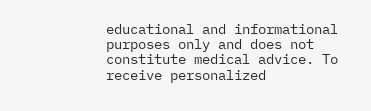educational and informational purposes only and does not constitute medical advice. To receive personalized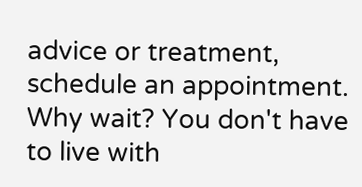advice or treatment, schedule an appointment.
Why wait? You don't have to live with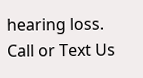hearing loss. Call or Text Us